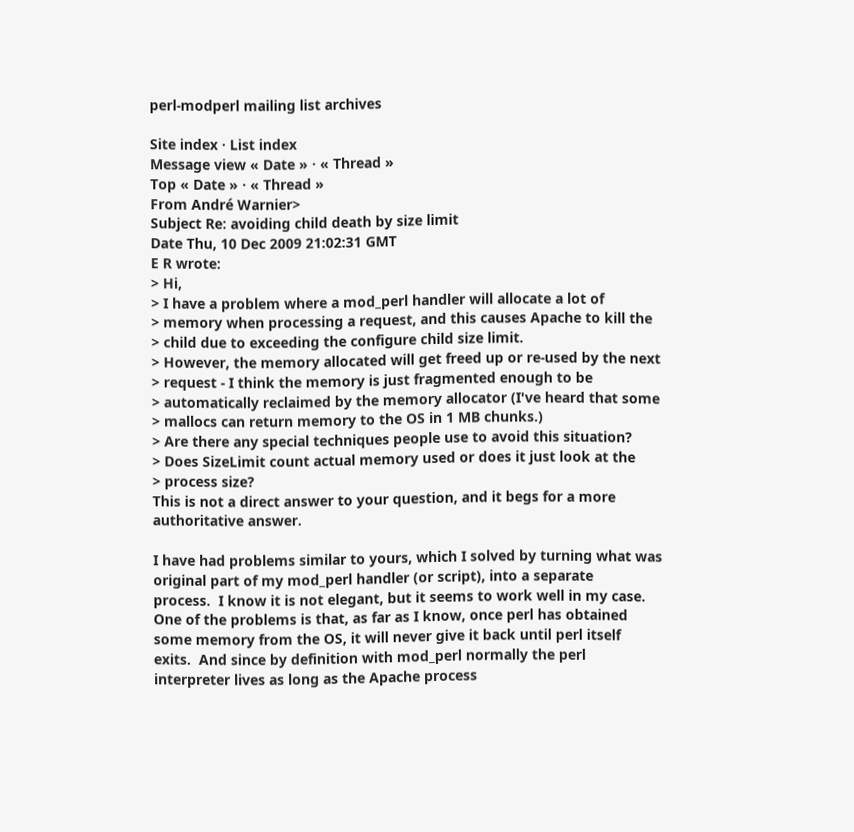perl-modperl mailing list archives

Site index · List index
Message view « Date » · « Thread »
Top « Date » · « Thread »
From André Warnier>
Subject Re: avoiding child death by size limit
Date Thu, 10 Dec 2009 21:02:31 GMT
E R wrote:
> Hi,
> I have a problem where a mod_perl handler will allocate a lot of
> memory when processing a request, and this causes Apache to kill the
> child due to exceeding the configure child size limit.
> However, the memory allocated will get freed up or re-used by the next
> request - I think the memory is just fragmented enough to be
> automatically reclaimed by the memory allocator (I've heard that some
> mallocs can return memory to the OS in 1 MB chunks.)
> Are there any special techniques people use to avoid this situation?
> Does SizeLimit count actual memory used or does it just look at the
> process size?
This is not a direct answer to your question, and it begs for a more
authoritative answer.

I have had problems similar to yours, which I solved by turning what was
original part of my mod_perl handler (or script), into a separate
process.  I know it is not elegant, but it seems to work well in my case.
One of the problems is that, as far as I know, once perl has obtained
some memory from the OS, it will never give it back until perl itself
exits.  And since by definition with mod_perl normally the perl
interpreter lives as long as the Apache process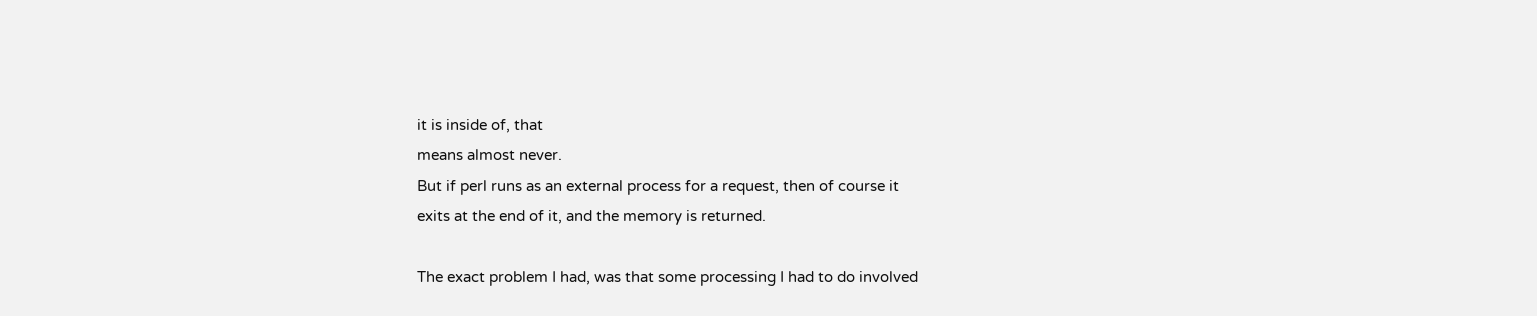it is inside of, that
means almost never.
But if perl runs as an external process for a request, then of course it
exits at the end of it, and the memory is returned.

The exact problem I had, was that some processing I had to do involved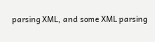parsing XML, and some XML parsing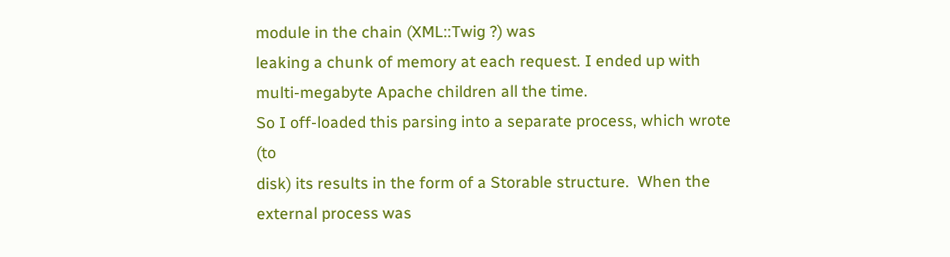module in the chain (XML::Twig ?) was
leaking a chunk of memory at each request. I ended up with
multi-megabyte Apache children all the time.
So I off-loaded this parsing into a separate process, which wrote (to
disk) its results in the form of a Storable structure.  When the
external process was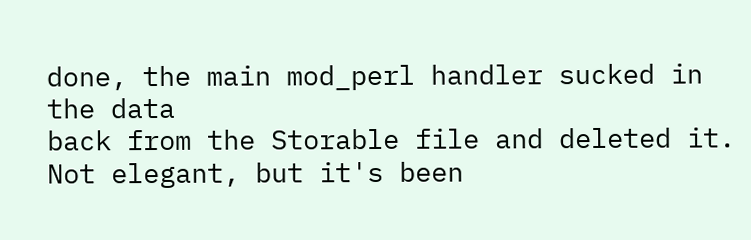done, the main mod_perl handler sucked in the data
back from the Storable file and deleted it.
Not elegant, but it's been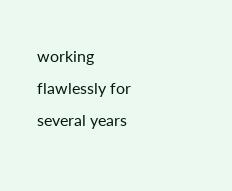working flawlessly for several years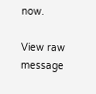now.

View raw message